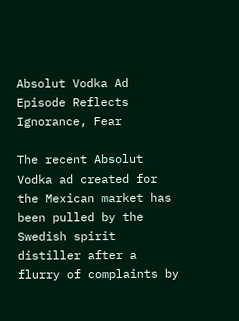Absolut Vodka Ad Episode Reflects Ignorance, Fear

The recent Absolut Vodka ad created for the Mexican market has been pulled by the Swedish spirit distiller after a flurry of complaints by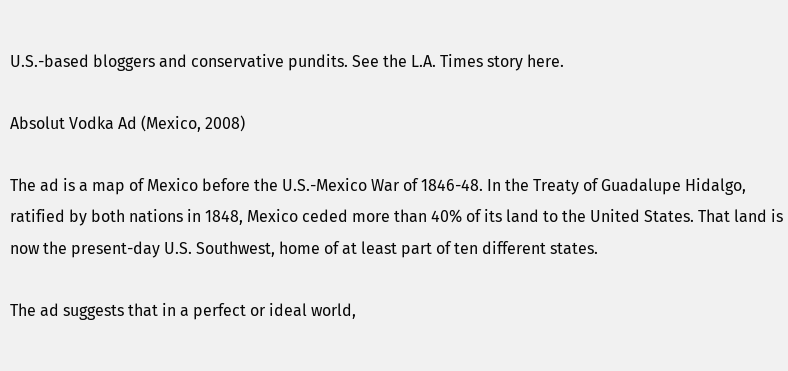U.S.-based bloggers and conservative pundits. See the L.A. Times story here.

Absolut Vodka Ad (Mexico, 2008)

The ad is a map of Mexico before the U.S.-Mexico War of 1846-48. In the Treaty of Guadalupe Hidalgo, ratified by both nations in 1848, Mexico ceded more than 40% of its land to the United States. That land is now the present-day U.S. Southwest, home of at least part of ten different states.

The ad suggests that in a perfect or ideal world,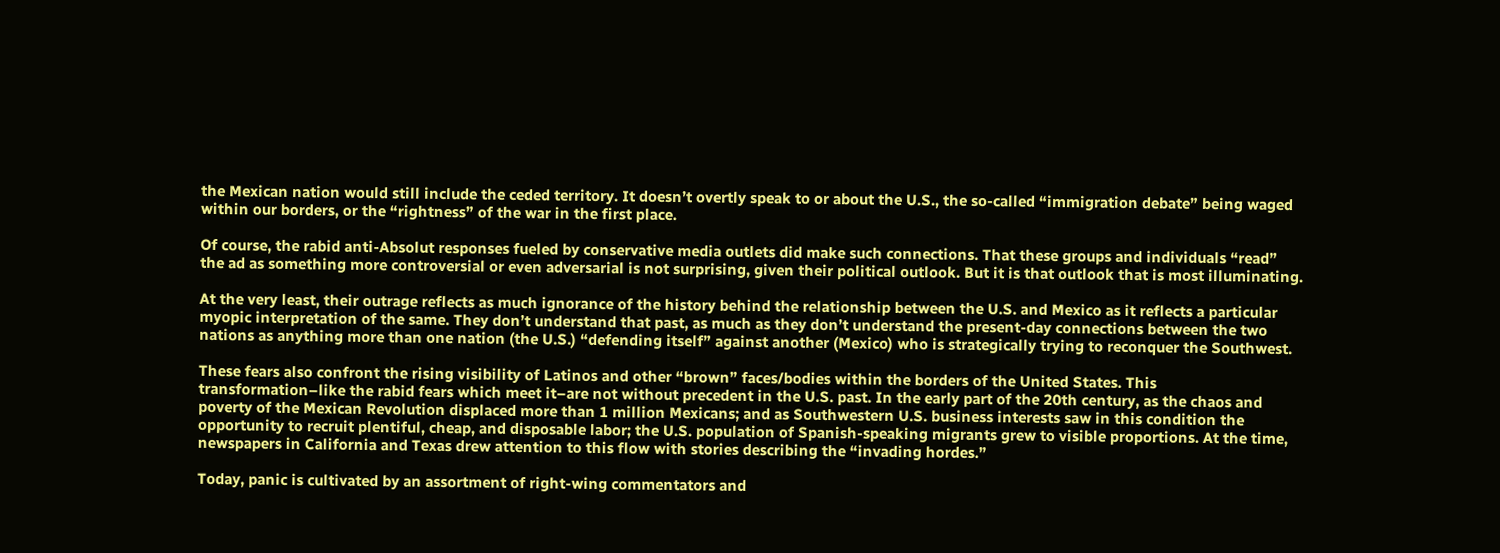the Mexican nation would still include the ceded territory. It doesn’t overtly speak to or about the U.S., the so-called “immigration debate” being waged within our borders, or the “rightness” of the war in the first place.

Of course, the rabid anti-Absolut responses fueled by conservative media outlets did make such connections. That these groups and individuals “read” the ad as something more controversial or even adversarial is not surprising, given their political outlook. But it is that outlook that is most illuminating.

At the very least, their outrage reflects as much ignorance of the history behind the relationship between the U.S. and Mexico as it reflects a particular myopic interpretation of the same. They don’t understand that past, as much as they don’t understand the present-day connections between the two nations as anything more than one nation (the U.S.) “defending itself” against another (Mexico) who is strategically trying to reconquer the Southwest.

These fears also confront the rising visibility of Latinos and other “brown” faces/bodies within the borders of the United States. This transformation–like the rabid fears which meet it–are not without precedent in the U.S. past. In the early part of the 20th century, as the chaos and poverty of the Mexican Revolution displaced more than 1 million Mexicans; and as Southwestern U.S. business interests saw in this condition the opportunity to recruit plentiful, cheap, and disposable labor; the U.S. population of Spanish-speaking migrants grew to visible proportions. At the time, newspapers in California and Texas drew attention to this flow with stories describing the “invading hordes.”

Today, panic is cultivated by an assortment of right-wing commentators and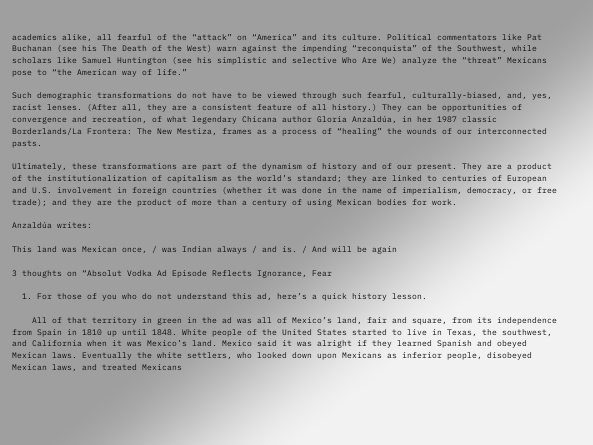academics alike, all fearful of the “attack” on “America” and its culture. Political commentators like Pat Buchanan (see his The Death of the West) warn against the impending “reconquista” of the Southwest, while scholars like Samuel Huntington (see his simplistic and selective Who Are We) analyze the “threat” Mexicans pose to “the American way of life.”

Such demographic transformations do not have to be viewed through such fearful, culturally-biased, and, yes, racist lenses. (After all, they are a consistent feature of all history.) They can be opportunities of convergence and recreation, of what legendary Chicana author Gloria Anzaldúa, in her 1987 classic Borderlands/La Frontera: The New Mestiza, frames as a process of “healing” the wounds of our interconnected pasts.

Ultimately, these transformations are part of the dynamism of history and of our present. They are a product of the institutionalization of capitalism as the world’s standard; they are linked to centuries of European and U.S. involvement in foreign countries (whether it was done in the name of imperialism, democracy, or free trade); and they are the product of more than a century of using Mexican bodies for work.

Anzaldúa writes:

This land was Mexican once, / was Indian always / and is. / And will be again

3 thoughts on “Absolut Vodka Ad Episode Reflects Ignorance, Fear

  1. For those of you who do not understand this ad, here’s a quick history lesson.

    All of that territory in green in the ad was all of Mexico’s land, fair and square, from its independence from Spain in 1810 up until 1848. White people of the United States started to live in Texas, the southwest, and California when it was Mexico’s land. Mexico said it was alright if they learned Spanish and obeyed Mexican laws. Eventually the white settlers, who looked down upon Mexicans as inferior people, disobeyed Mexican laws, and treated Mexicans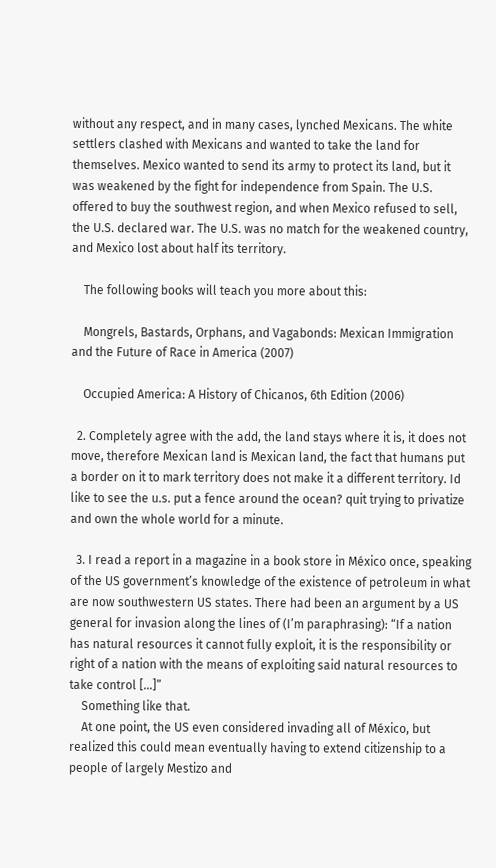without any respect, and in many cases, lynched Mexicans. The white settlers clashed with Mexicans and wanted to take the land for themselves. Mexico wanted to send its army to protect its land, but it was weakened by the fight for independence from Spain. The U.S. offered to buy the southwest region, and when Mexico refused to sell, the U.S. declared war. The U.S. was no match for the weakened country, and Mexico lost about half its territory.

    The following books will teach you more about this:

    Mongrels, Bastards, Orphans, and Vagabonds: Mexican Immigration and the Future of Race in America (2007)

    Occupied America: A History of Chicanos, 6th Edition (2006)

  2. Completely agree with the add, the land stays where it is, it does not move, therefore Mexican land is Mexican land, the fact that humans put a border on it to mark territory does not make it a different territory. Id like to see the u.s. put a fence around the ocean? quit trying to privatize and own the whole world for a minute.

  3. I read a report in a magazine in a book store in México once, speaking of the US government’s knowledge of the existence of petroleum in what are now southwestern US states. There had been an argument by a US general for invasion along the lines of (I’m paraphrasing): “If a nation has natural resources it cannot fully exploit, it is the responsibility or right of a nation with the means of exploiting said natural resources to take control […]”
    Something like that.
    At one point, the US even considered invading all of México, but realized this could mean eventually having to extend citizenship to a people of largely Mestizo and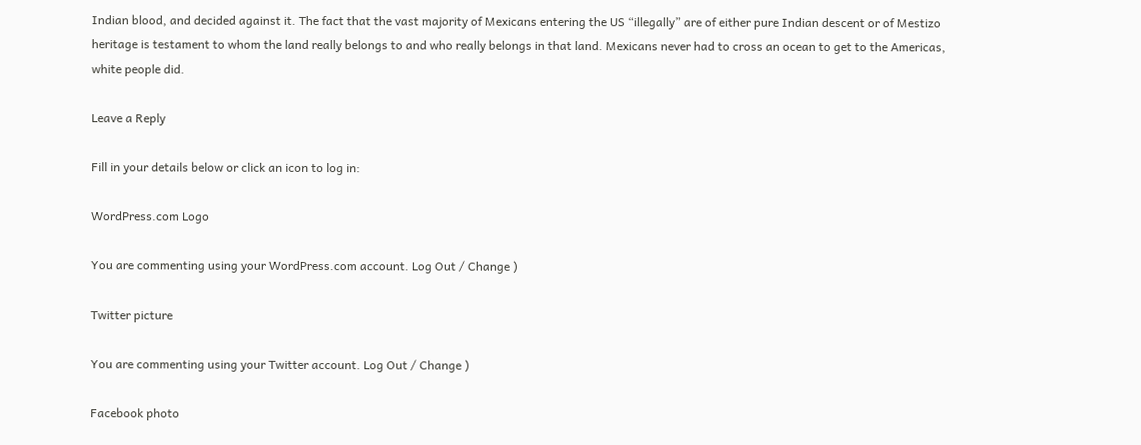Indian blood, and decided against it. The fact that the vast majority of Mexicans entering the US “illegally” are of either pure Indian descent or of Mestizo heritage is testament to whom the land really belongs to and who really belongs in that land. Mexicans never had to cross an ocean to get to the Americas, white people did.

Leave a Reply

Fill in your details below or click an icon to log in:

WordPress.com Logo

You are commenting using your WordPress.com account. Log Out / Change )

Twitter picture

You are commenting using your Twitter account. Log Out / Change )

Facebook photo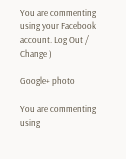You are commenting using your Facebook account. Log Out / Change )

Google+ photo

You are commenting using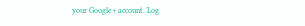your Google+ account. Log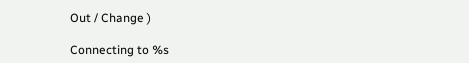Out / Change )

Connecting to %s